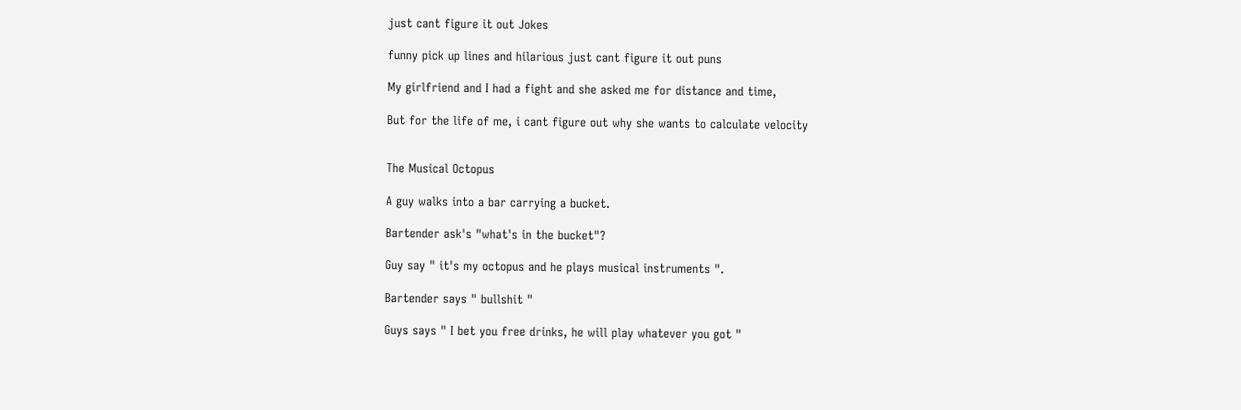just cant figure it out Jokes

funny pick up lines and hilarious just cant figure it out puns

My girlfriend and I had a fight and she asked me for distance and time,

But for the life of me, i cant figure out why she wants to calculate velocity


The Musical Octopus

A guy walks into a bar carrying a bucket.

Bartender ask's "what's in the bucket"?

Guy say " it's my octopus and he plays musical instruments ".

Bartender says " bullshit "

Guys says " I bet you free drinks, he will play whatever you got "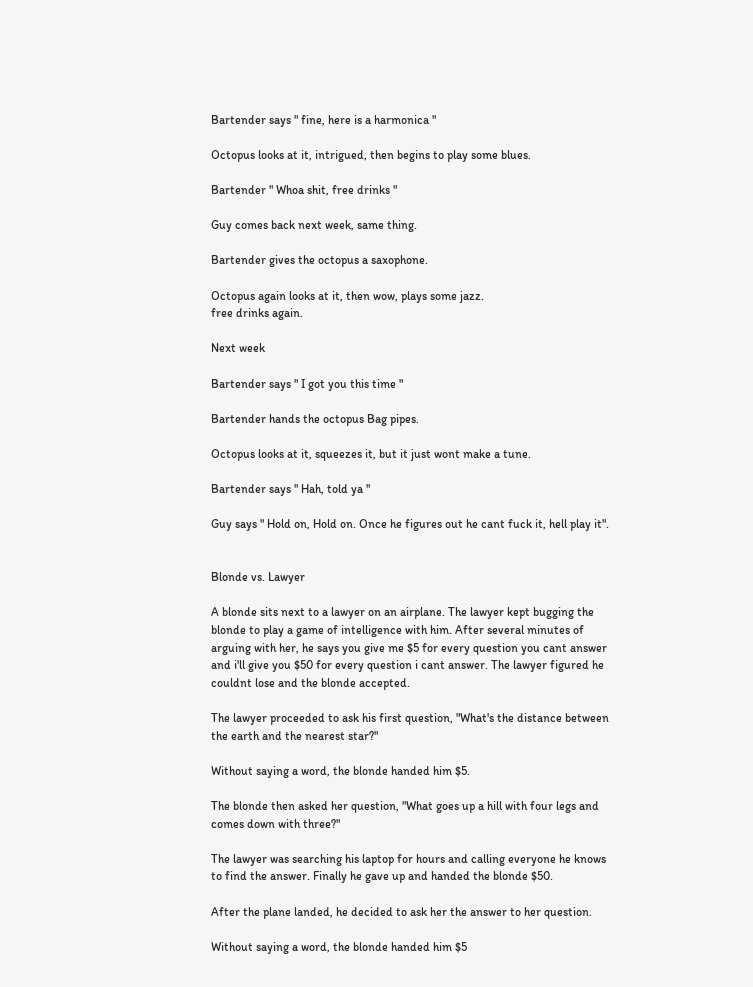Bartender says " fine, here is a harmonica "

Octopus looks at it, intrigued, then begins to play some blues.

Bartender " Whoa shit, free drinks "

Guy comes back next week, same thing.

Bartender gives the octopus a saxophone.

Octopus again looks at it, then wow, plays some jazz.
free drinks again.

Next week

Bartender says " I got you this time "

Bartender hands the octopus Bag pipes.

Octopus looks at it, squeezes it, but it just wont make a tune.

Bartender says " Hah, told ya "

Guy says " Hold on, Hold on. Once he figures out he cant fuck it, hell play it".


Blonde vs. Lawyer

A blonde sits next to a lawyer on an airplane. The lawyer kept bugging the blonde to play a game of intelligence with him. After several minutes of arguing with her, he says you give me $5 for every question you cant answer and i'll give you $50 for every question i cant answer. The lawyer figured he couldnt lose and the blonde accepted.

The lawyer proceeded to ask his first question, "What's the distance between the earth and the nearest star?"

Without saying a word, the blonde handed him $5.

The blonde then asked her question, "What goes up a hill with four legs and comes down with three?"

The lawyer was searching his laptop for hours and calling everyone he knows to find the answer. Finally he gave up and handed the blonde $50.

After the plane landed, he decided to ask her the answer to her question.

Without saying a word, the blonde handed him $5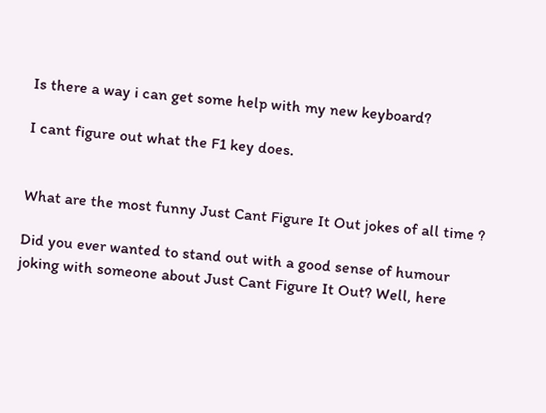Is there a way i can get some help with my new keyboard?

I cant figure out what the F1 key does.


What are the most funny Just Cant Figure It Out jokes of all time ?

Did you ever wanted to stand out with a good sense of humour joking with someone about Just Cant Figure It Out? Well, here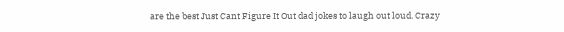are the best Just Cant Figure It Out dad jokes to laugh out loud. Crazy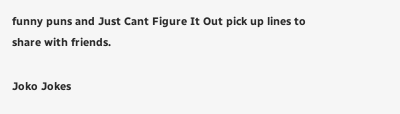funny puns and Just Cant Figure It Out pick up lines to share with friends.

Joko Jokes